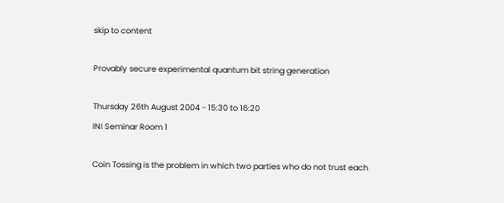skip to content

Provably secure experimental quantum bit string generation

Thursday 26th August 2004 - 15:30 to 16:20
INI Seminar Room 1

Coin Tossing is the problem in which two parties who do not trust each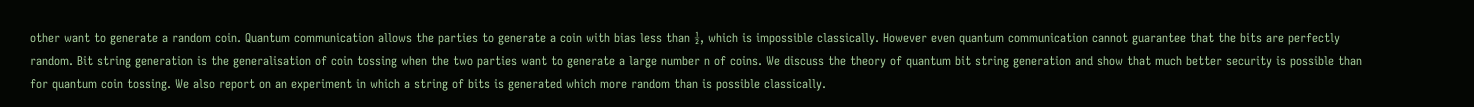other want to generate a random coin. Quantum communication allows the parties to generate a coin with bias less than ½, which is impossible classically. However even quantum communication cannot guarantee that the bits are perfectly random. Bit string generation is the generalisation of coin tossing when the two parties want to generate a large number n of coins. We discuss the theory of quantum bit string generation and show that much better security is possible than for quantum coin tossing. We also report on an experiment in which a string of bits is generated which more random than is possible classically.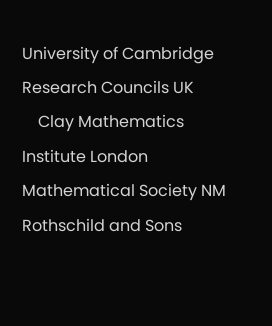University of Cambridge Research Councils UK
    Clay Mathematics Institute London Mathematical Society NM Rothschild and Sons